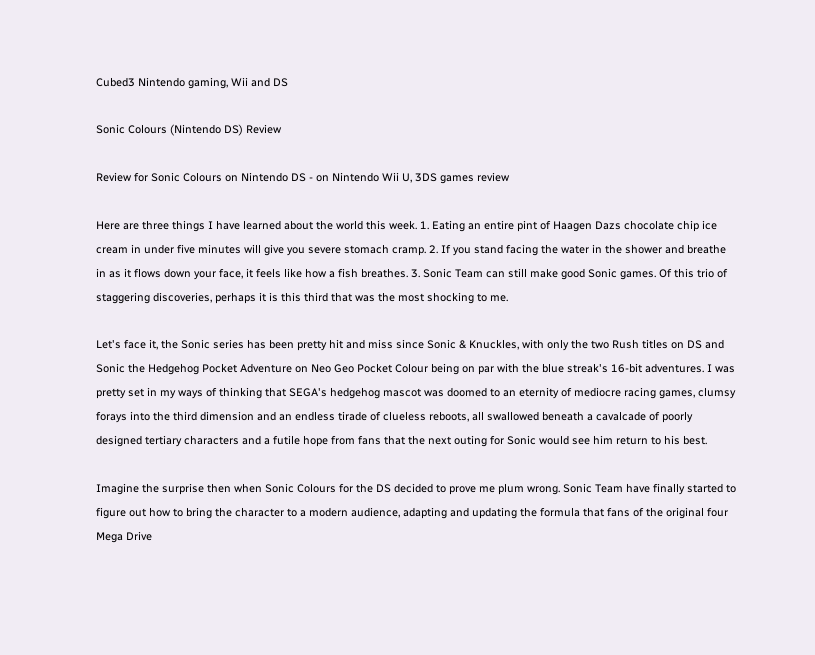Cubed3 Nintendo gaming, Wii and DS

Sonic Colours (Nintendo DS) Review

Review for Sonic Colours on Nintendo DS - on Nintendo Wii U, 3DS games review

Here are three things I have learned about the world this week. 1. Eating an entire pint of Haagen Dazs chocolate chip ice cream in under five minutes will give you severe stomach cramp. 2. If you stand facing the water in the shower and breathe in as it flows down your face, it feels like how a fish breathes. 3. Sonic Team can still make good Sonic games. Of this trio of staggering discoveries, perhaps it is this third that was the most shocking to me.

Let's face it, the Sonic series has been pretty hit and miss since Sonic & Knuckles, with only the two Rush titles on DS and Sonic the Hedgehog Pocket Adventure on Neo Geo Pocket Colour being on par with the blue streak's 16-bit adventures. I was pretty set in my ways of thinking that SEGA's hedgehog mascot was doomed to an eternity of mediocre racing games, clumsy forays into the third dimension and an endless tirade of clueless reboots, all swallowed beneath a cavalcade of poorly designed tertiary characters and a futile hope from fans that the next outing for Sonic would see him return to his best.

Imagine the surprise then when Sonic Colours for the DS decided to prove me plum wrong. Sonic Team have finally started to figure out how to bring the character to a modern audience, adapting and updating the formula that fans of the original four Mega Drive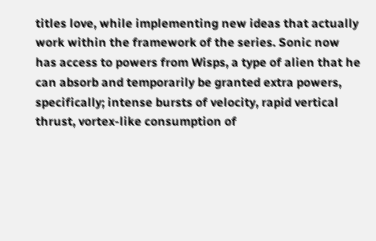titles love, while implementing new ideas that actually work within the framework of the series. Sonic now has access to powers from Wisps, a type of alien that he can absorb and temporarily be granted extra powers, specifically; intense bursts of velocity, rapid vertical thrust, vortex-like consumption of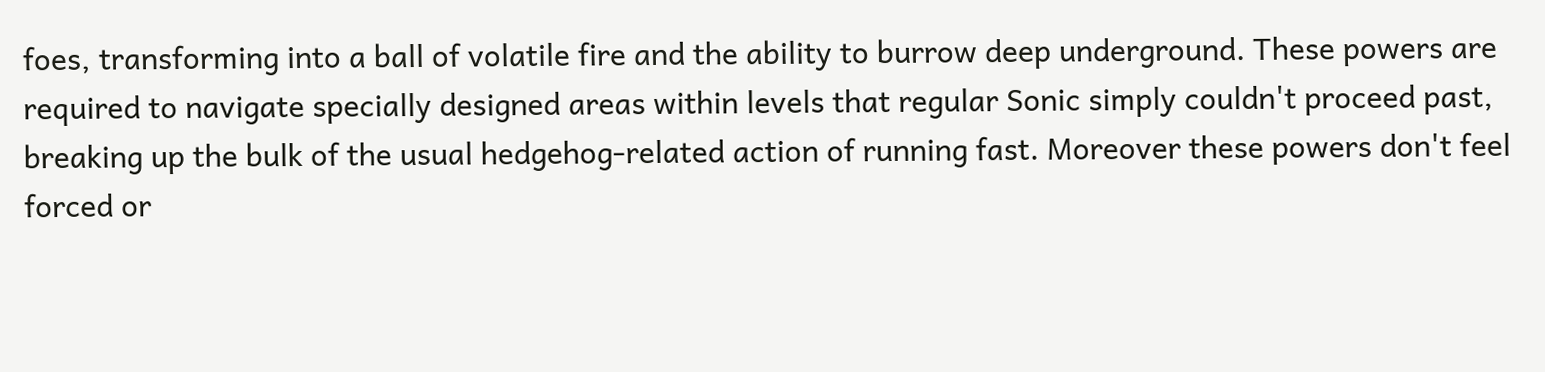foes, transforming into a ball of volatile fire and the ability to burrow deep underground. These powers are required to navigate specially designed areas within levels that regular Sonic simply couldn't proceed past, breaking up the bulk of the usual hedgehog-related action of running fast. Moreover these powers don't feel forced or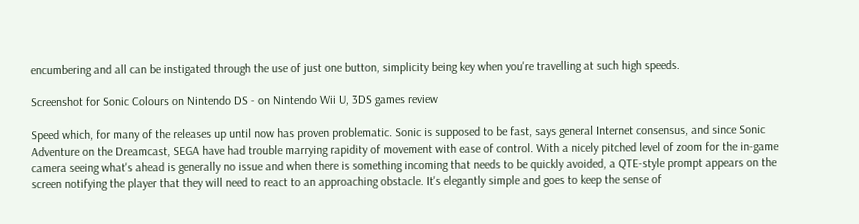encumbering and all can be instigated through the use of just one button, simplicity being key when you're travelling at such high speeds.

Screenshot for Sonic Colours on Nintendo DS - on Nintendo Wii U, 3DS games review

Speed which, for many of the releases up until now has proven problematic. Sonic is supposed to be fast, says general Internet consensus, and since Sonic Adventure on the Dreamcast, SEGA have had trouble marrying rapidity of movement with ease of control. With a nicely pitched level of zoom for the in-game camera seeing what's ahead is generally no issue and when there is something incoming that needs to be quickly avoided, a QTE-style prompt appears on the screen notifying the player that they will need to react to an approaching obstacle. It's elegantly simple and goes to keep the sense of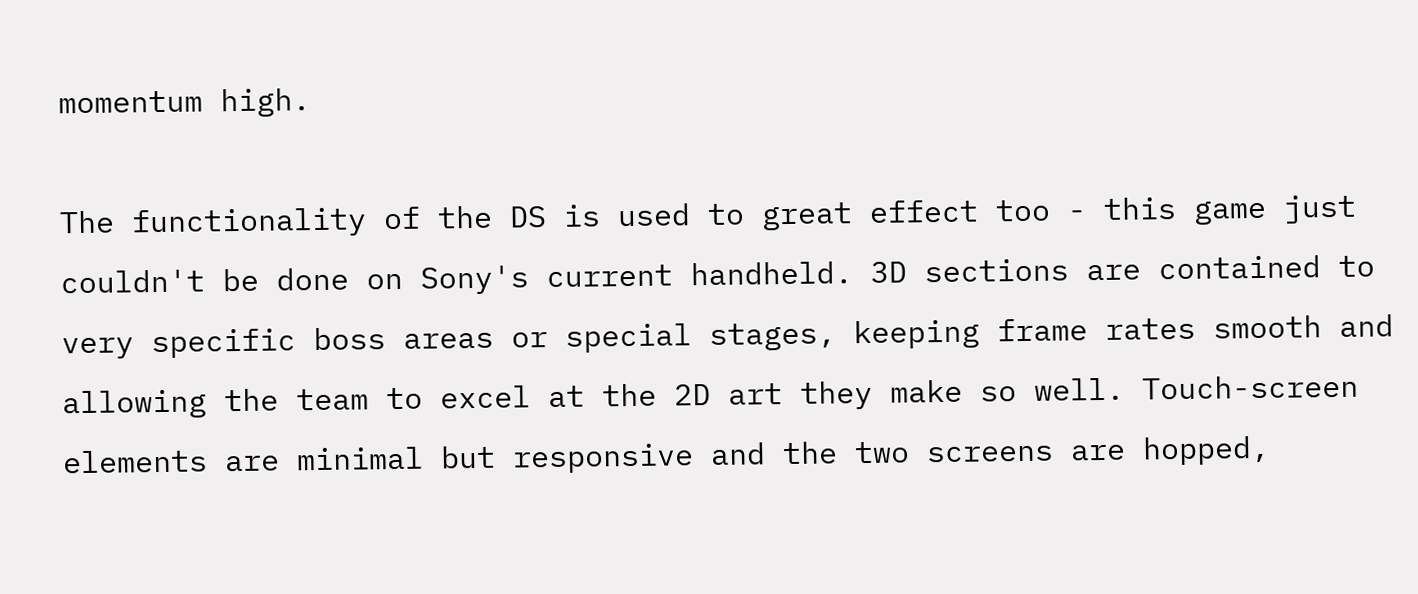momentum high.

The functionality of the DS is used to great effect too - this game just couldn't be done on Sony's current handheld. 3D sections are contained to very specific boss areas or special stages, keeping frame rates smooth and allowing the team to excel at the 2D art they make so well. Touch-screen elements are minimal but responsive and the two screens are hopped,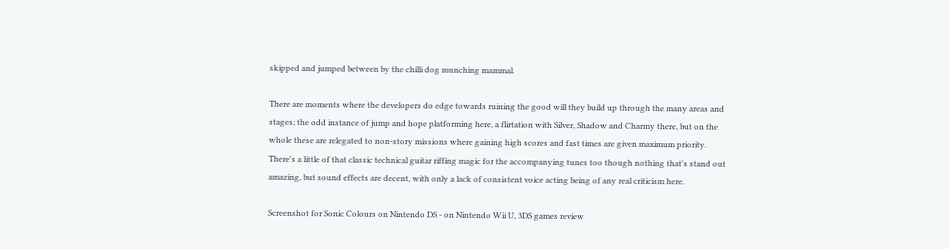skipped and jumped between by the chilli dog munching mammal.

There are moments where the developers do edge towards ruining the good will they build up through the many areas and stages; the odd instance of jump and hope platforming here, a flirtation with Silver, Shadow and Charmy there, but on the whole these are relegated to non-story missions where gaining high scores and fast times are given maximum priority. There's a little of that classic technical guitar riffing magic for the accompanying tunes too though nothing that's stand out amazing, but sound effects are decent, with only a lack of consistent voice acting being of any real criticism here.

Screenshot for Sonic Colours on Nintendo DS - on Nintendo Wii U, 3DS games review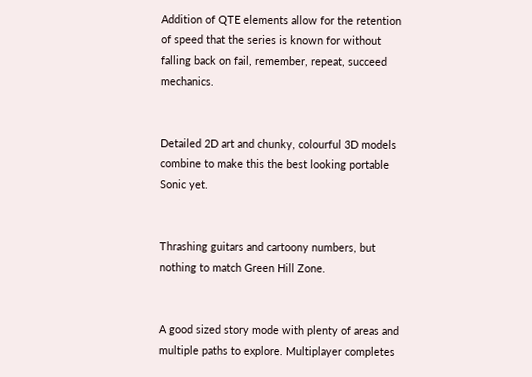Addition of QTE elements allow for the retention of speed that the series is known for without falling back on fail, remember, repeat, succeed mechanics.


Detailed 2D art and chunky, colourful 3D models combine to make this the best looking portable Sonic yet.


Thrashing guitars and cartoony numbers, but nothing to match Green Hill Zone.


A good sized story mode with plenty of areas and multiple paths to explore. Multiplayer completes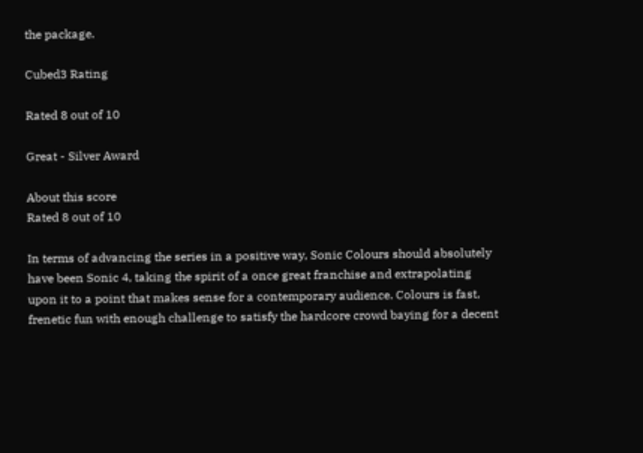the package.

Cubed3 Rating

Rated 8 out of 10

Great - Silver Award

About this score
Rated 8 out of 10

In terms of advancing the series in a positive way, Sonic Colours should absolutely have been Sonic 4, taking the spirit of a once great franchise and extrapolating upon it to a point that makes sense for a contemporary audience. Colours is fast, frenetic fun with enough challenge to satisfy the hardcore crowd baying for a decent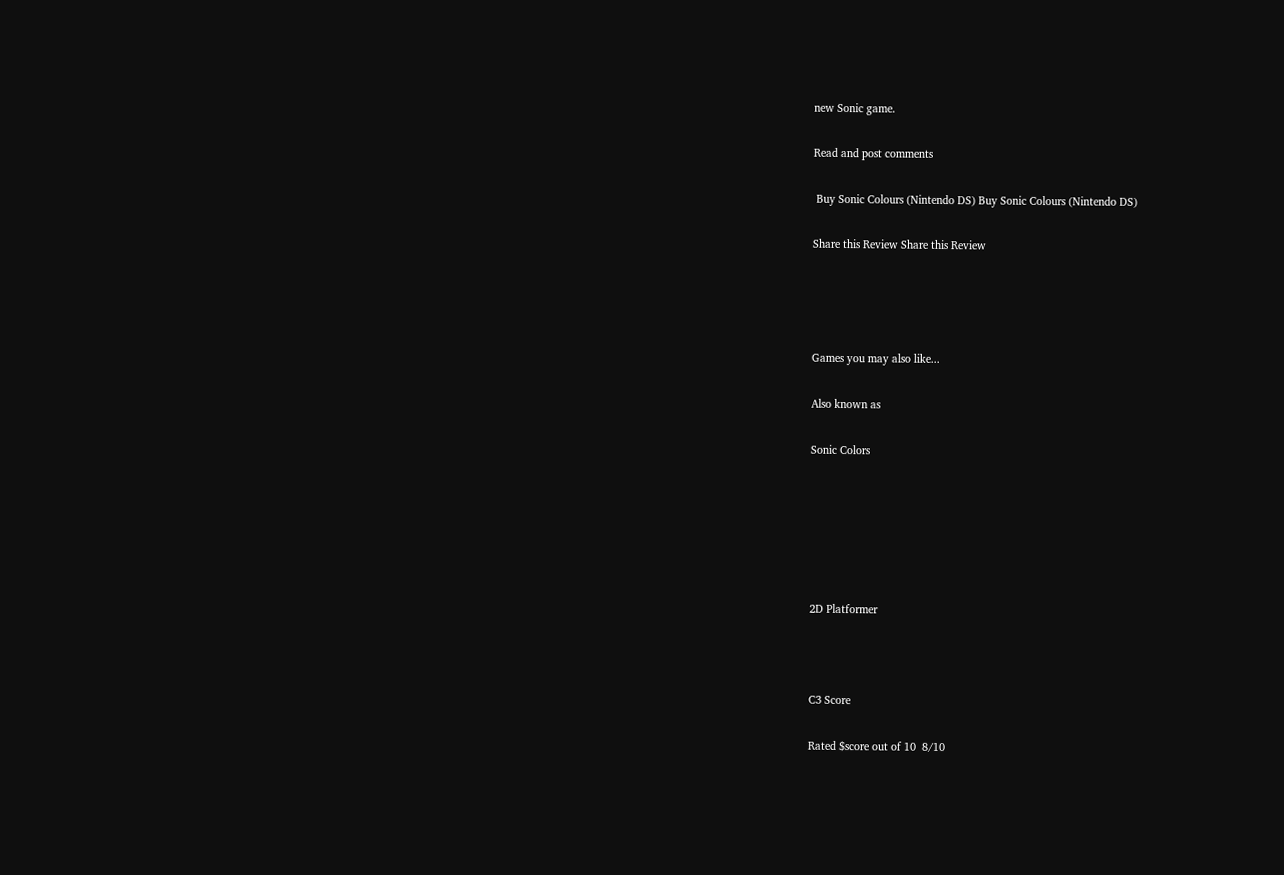new Sonic game.

Read and post comments

 Buy Sonic Colours (Nintendo DS) Buy Sonic Colours (Nintendo DS)

Share this Review Share this Review




Games you may also like...

Also known as

Sonic Colors






2D Platformer



C3 Score

Rated $score out of 10  8/10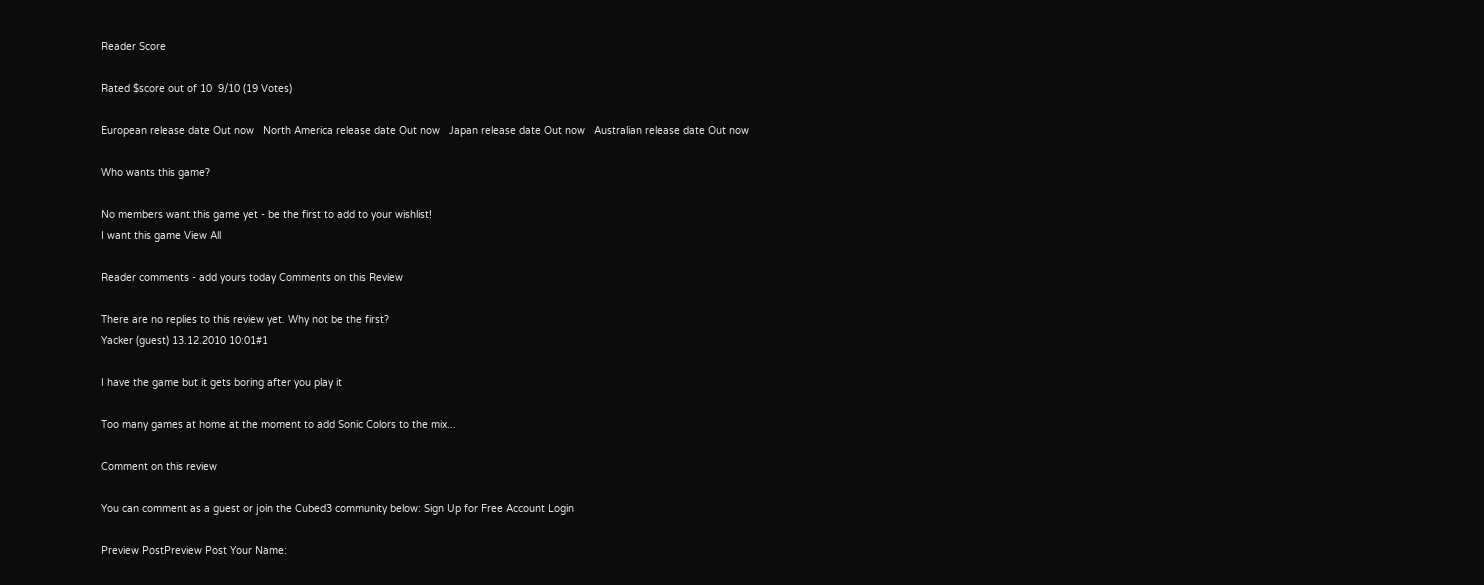Reader Score

Rated $score out of 10  9/10 (19 Votes)

European release date Out now   North America release date Out now   Japan release date Out now   Australian release date Out now

Who wants this game?

No members want this game yet - be the first to add to your wishlist!
I want this game View All

Reader comments - add yours today Comments on this Review

There are no replies to this review yet. Why not be the first?
Yacker (guest) 13.12.2010 10:01#1

I have the game but it gets boring after you play it

Too many games at home at the moment to add Sonic Colors to the mix...

Comment on this review

You can comment as a guest or join the Cubed3 community below: Sign Up for Free Account Login

Preview PostPreview Post Your Name: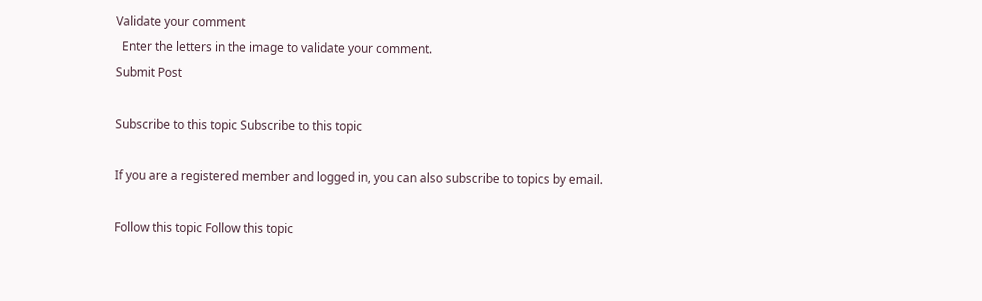Validate your comment
  Enter the letters in the image to validate your comment.
Submit Post

Subscribe to this topic Subscribe to this topic

If you are a registered member and logged in, you can also subscribe to topics by email.

Follow this topic Follow this topic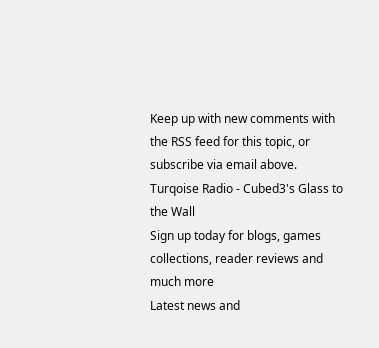Keep up with new comments with the RSS feed for this topic, or subscribe via email above.
Turqoise Radio - Cubed3's Glass to the Wall
Sign up today for blogs, games collections, reader reviews and much more
Latest news and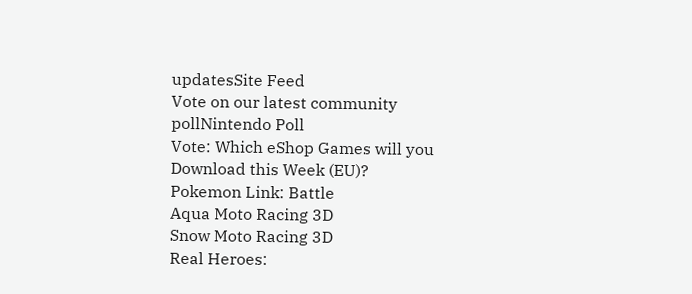updatesSite Feed
Vote on our latest community pollNintendo Poll
Vote: Which eShop Games will you Download this Week (EU)?
Pokemon Link: Battle
Aqua Moto Racing 3D
Snow Moto Racing 3D
Real Heroes: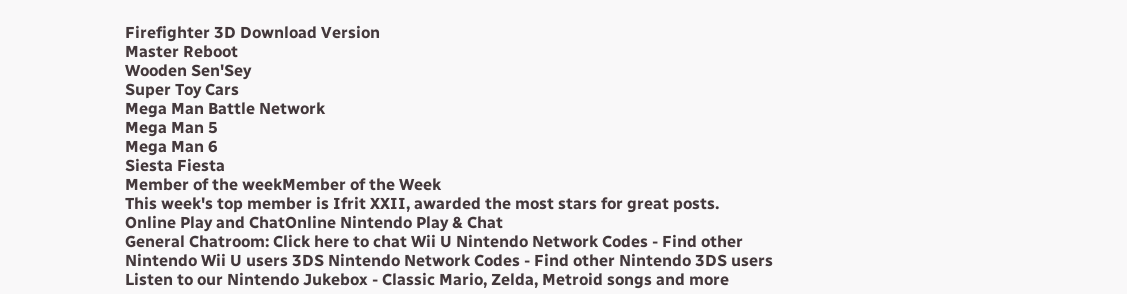Firefighter 3D Download Version
Master Reboot
Wooden Sen'Sey
Super Toy Cars
Mega Man Battle Network
Mega Man 5
Mega Man 6
Siesta Fiesta
Member of the weekMember of the Week
This week's top member is Ifrit XXII, awarded the most stars for great posts.
Online Play and ChatOnline Nintendo Play & Chat
General Chatroom: Click here to chat Wii U Nintendo Network Codes - Find other Nintendo Wii U users 3DS Nintendo Network Codes - Find other Nintendo 3DS users
Listen to our Nintendo Jukebox - Classic Mario, Zelda, Metroid songs and more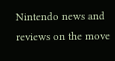Nintendo news and reviews on the move